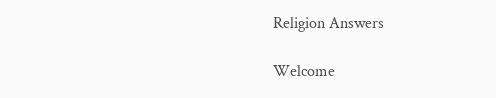Religion Answers

Welcome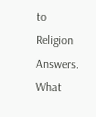to Religion Answers. What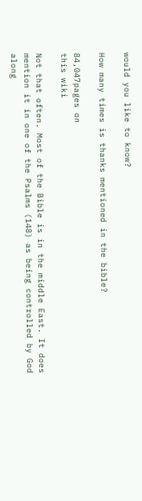would you like to know?

How many times is thanks mentioned in the bible?

84,047pages on
this wiki

Not that often. Most of the Bible is in the middle East. It does mention it in one of the Psalms (148) as being controlled by God along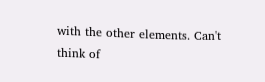with the other elements. Can't think of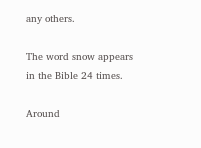any others.

The word snow appears in the Bible 24 times.

Around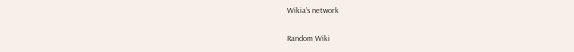Wikia's network

Random Wiki